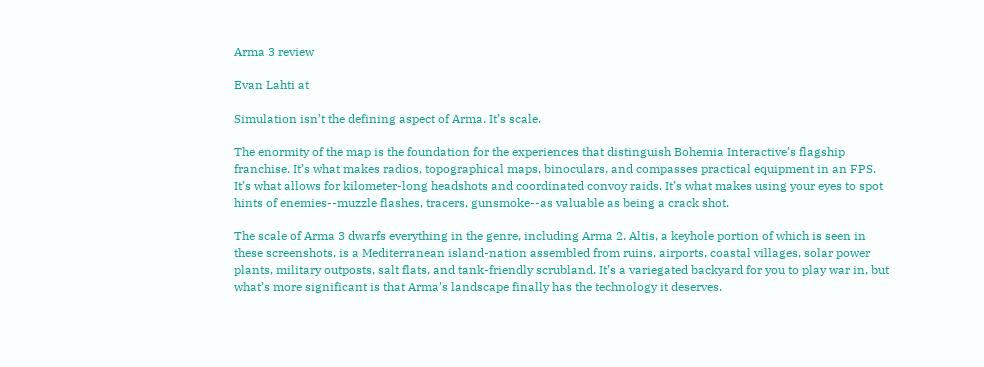Arma 3 review

Evan Lahti at

Simulation isn’t the defining aspect of Arma. It’s scale.

The enormity of the map is the foundation for the experiences that distinguish Bohemia Interactive’s flagship franchise. It’s what makes radios, topographical maps, binoculars, and compasses practical equipment in an FPS. It’s what allows for kilometer-long headshots and coordinated convoy raids. It’s what makes using your eyes to spot hints of enemies--muzzle flashes, tracers, gunsmoke--as valuable as being a crack shot.

The scale of Arma 3 dwarfs everything in the genre, including Arma 2. Altis, a keyhole portion of which is seen in these screenshots, is a Mediterranean island-nation assembled from ruins, airports, coastal villages, solar power plants, military outposts, salt flats, and tank-friendly scrubland. It’s a variegated backyard for you to play war in, but what’s more significant is that Arma’s landscape finally has the technology it deserves.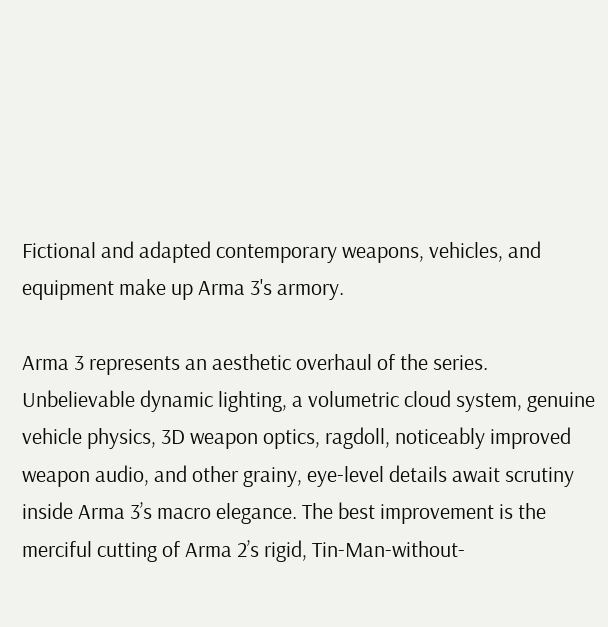Fictional and adapted contemporary weapons, vehicles, and equipment make up Arma 3's armory.

Arma 3 represents an aesthetic overhaul of the series. Unbelievable dynamic lighting, a volumetric cloud system, genuine vehicle physics, 3D weapon optics, ragdoll, noticeably improved weapon audio, and other grainy, eye-level details await scrutiny inside Arma 3’s macro elegance. The best improvement is the merciful cutting of Arma 2’s rigid, Tin-Man-without-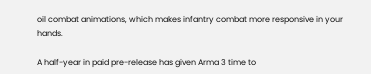oil combat animations, which makes infantry combat more responsive in your hands.

A half-year in paid pre-release has given Arma 3 time to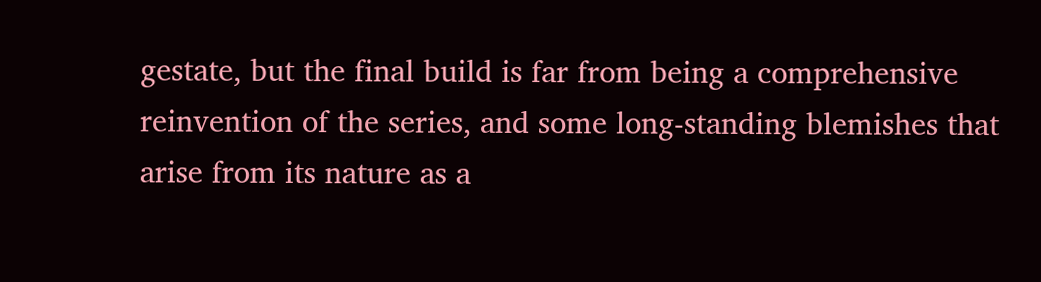gestate, but the final build is far from being a comprehensive reinvention of the series, and some long-standing blemishes that arise from its nature as a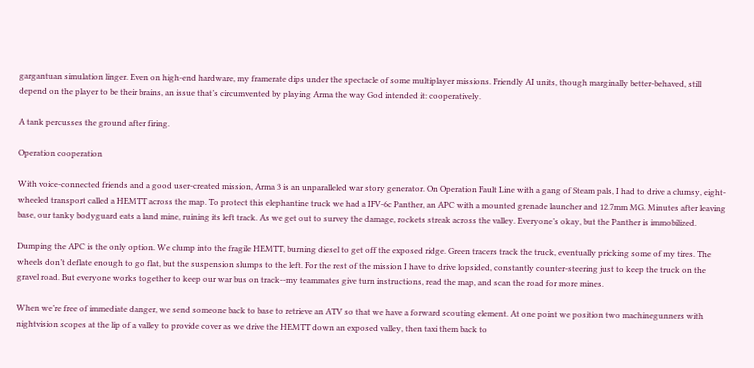gargantuan simulation linger. Even on high-end hardware, my framerate dips under the spectacle of some multiplayer missions. Friendly AI units, though marginally better-behaved, still depend on the player to be their brains, an issue that’s circumvented by playing Arma the way God intended it: cooperatively.

A tank percusses the ground after firing.

Operation cooperation

With voice-connected friends and a good user-created mission, Arma 3 is an unparalleled war story generator. On Operation Fault Line with a gang of Steam pals, I had to drive a clumsy, eight-wheeled transport called a HEMTT across the map. To protect this elephantine truck we had a IFV-6c Panther, an APC with a mounted grenade launcher and 12.7mm MG. Minutes after leaving base, our tanky bodyguard eats a land mine, ruining its left track. As we get out to survey the damage, rockets streak across the valley. Everyone’s okay, but the Panther is immobilized.

Dumping the APC is the only option. We clump into the fragile HEMTT, burning diesel to get off the exposed ridge. Green tracers track the truck, eventually pricking some of my tires. The wheels don’t deflate enough to go flat, but the suspension slumps to the left. For the rest of the mission I have to drive lopsided, constantly counter-steering just to keep the truck on the gravel road. But everyone works together to keep our war bus on track--my teammates give turn instructions, read the map, and scan the road for more mines.

When we’re free of immediate danger, we send someone back to base to retrieve an ATV so that we have a forward scouting element. At one point we position two machinegunners with nightvision scopes at the lip of a valley to provide cover as we drive the HEMTT down an exposed valley, then taxi them back to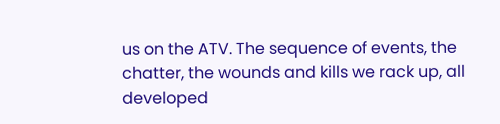us on the ATV. The sequence of events, the chatter, the wounds and kills we rack up, all developed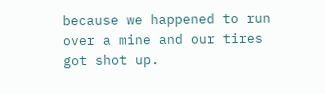because we happened to run over a mine and our tires got shot up.